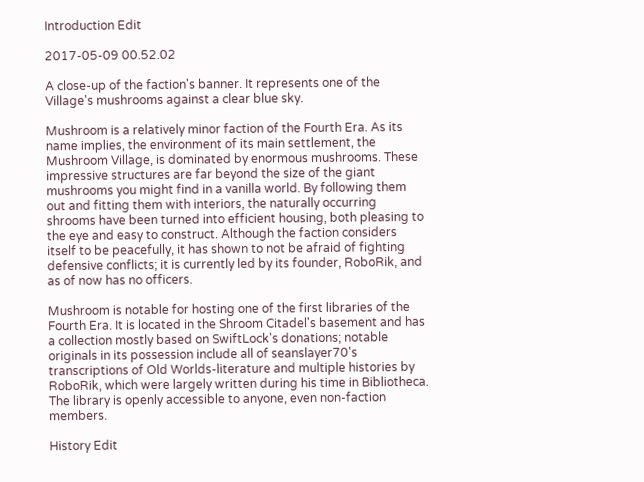Introduction Edit

2017-05-09 00.52.02

A close-up of the faction's banner. It represents one of the Village's mushrooms against a clear blue sky.

Mushroom is a relatively minor faction of the Fourth Era. As its name implies, the environment of its main settlement, the Mushroom Village, is dominated by enormous mushrooms. These impressive structures are far beyond the size of the giant mushrooms you might find in a vanilla world. By following them out and fitting them with interiors, the naturally occurring shrooms have been turned into efficient housing, both pleasing to the eye and easy to construct. Although the faction considers itself to be peacefully, it has shown to not be afraid of fighting defensive conflicts; it is currently led by its founder, RoboRik, and as of now has no officers.

Mushroom is notable for hosting one of the first libraries of the Fourth Era. It is located in the Shroom Citadel's basement and has a collection mostly based on SwiftLock's donations; notable originals in its possession include all of seanslayer70's transcriptions of Old Worlds-literature and multiple histories by RoboRik, which were largely written during his time in Bibliotheca. The library is openly accessible to anyone, even non-faction members.

History Edit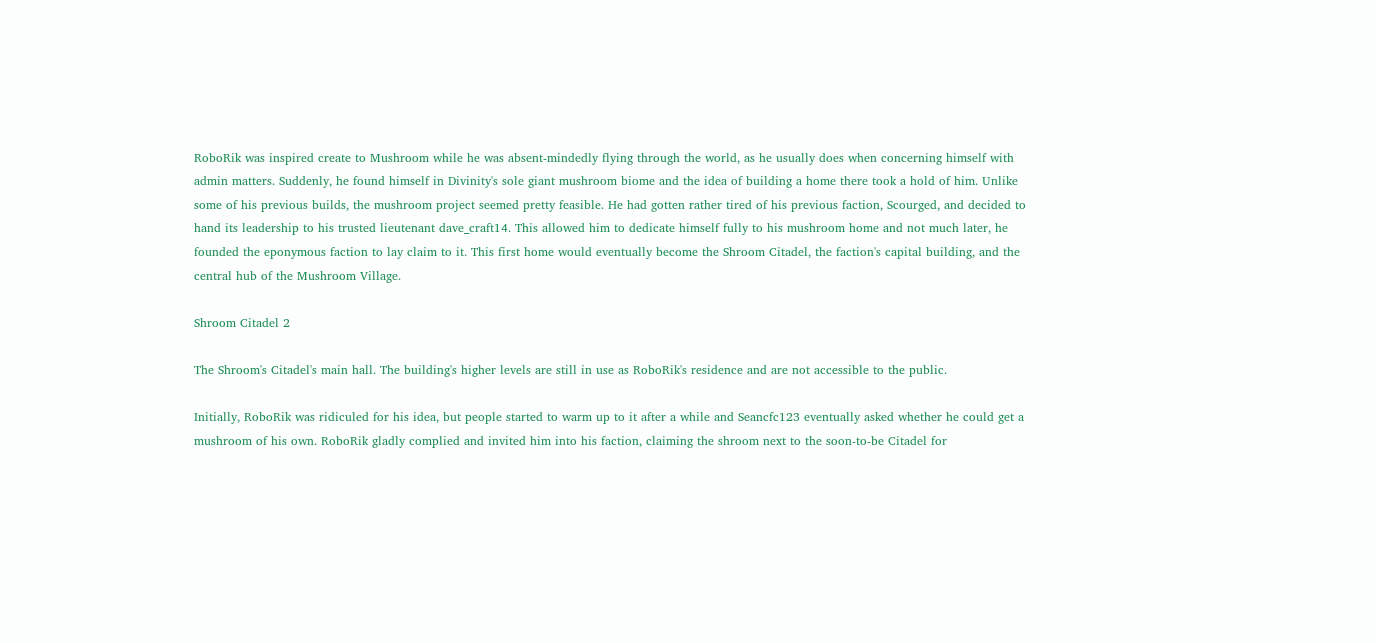RoboRik was inspired create to Mushroom while he was absent-mindedly flying through the world, as he usually does when concerning himself with admin matters. Suddenly, he found himself in Divinity's sole giant mushroom biome and the idea of building a home there took a hold of him. Unlike some of his previous builds, the mushroom project seemed pretty feasible. He had gotten rather tired of his previous faction, Scourged, and decided to hand its leadership to his trusted lieutenant dave_craft14. This allowed him to dedicate himself fully to his mushroom home and not much later, he founded the eponymous faction to lay claim to it. This first home would eventually become the Shroom Citadel, the faction's capital building, and the central hub of the Mushroom Village.

Shroom Citadel 2

The Shroom's Citadel's main hall. The building's higher levels are still in use as RoboRik's residence and are not accessible to the public.

Initially, RoboRik was ridiculed for his idea, but people started to warm up to it after a while and Seancfc123 eventually asked whether he could get a mushroom of his own. RoboRik gladly complied and invited him into his faction, claiming the shroom next to the soon-to-be Citadel for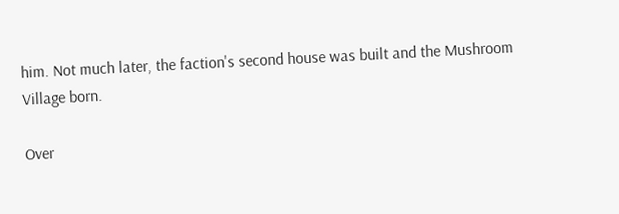him. Not much later, the faction's second house was built and the Mushroom Village born.

Over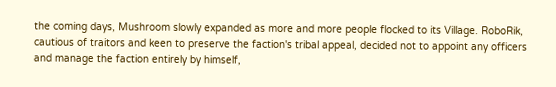the coming days, Mushroom slowly expanded as more and more people flocked to its Village. RoboRik, cautious of traitors and keen to preserve the faction's tribal appeal, decided not to appoint any officers and manage the faction entirely by himself,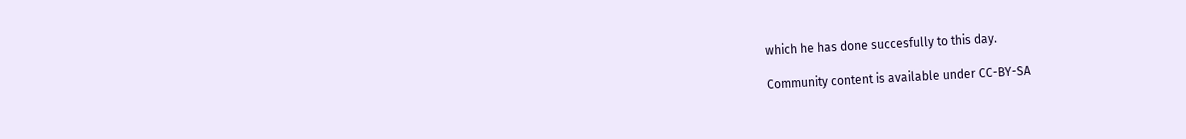which he has done succesfully to this day.

Community content is available under CC-BY-SA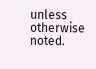unless otherwise noted.